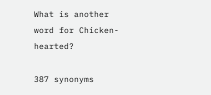What is another word for Chicken-hearted?

387 synonyms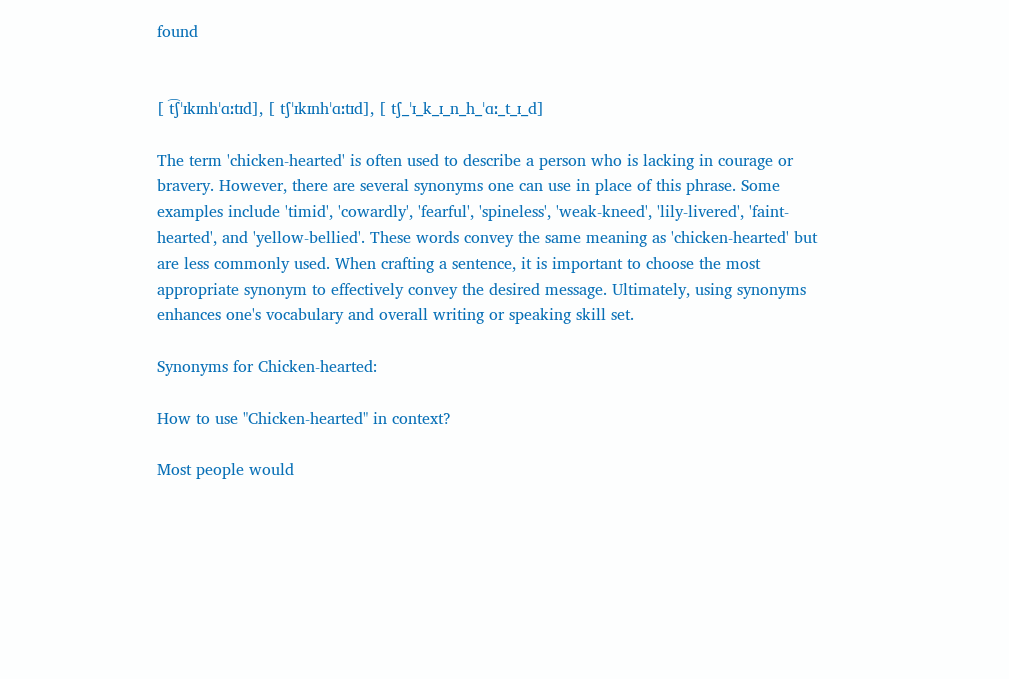found


[ t͡ʃˈɪkɪnhˈɑːtɪd], [ tʃˈɪkɪnhˈɑːtɪd], [ tʃ_ˈɪ_k_ɪ_n_h_ˈɑː_t_ɪ_d]

The term 'chicken-hearted' is often used to describe a person who is lacking in courage or bravery. However, there are several synonyms one can use in place of this phrase. Some examples include 'timid', 'cowardly', 'fearful', 'spineless', 'weak-kneed', 'lily-livered', 'faint-hearted', and 'yellow-bellied'. These words convey the same meaning as 'chicken-hearted' but are less commonly used. When crafting a sentence, it is important to choose the most appropriate synonym to effectively convey the desired message. Ultimately, using synonyms enhances one's vocabulary and overall writing or speaking skill set.

Synonyms for Chicken-hearted:

How to use "Chicken-hearted" in context?

Most people would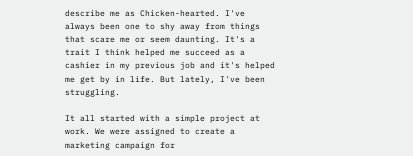describe me as Chicken-hearted. I've always been one to shy away from things that scare me or seem daunting. It's a trait I think helped me succeed as a cashier in my previous job and it's helped me get by in life. But lately, I've been struggling.

It all started with a simple project at work. We were assigned to create a marketing campaign for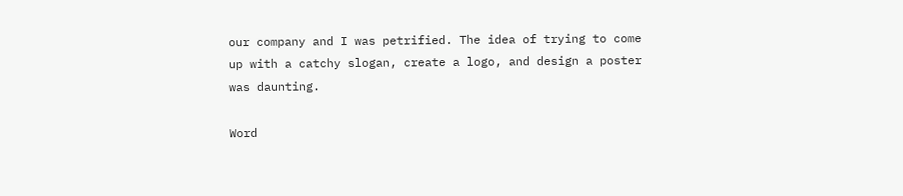our company and I was petrified. The idea of trying to come up with a catchy slogan, create a logo, and design a poster was daunting.

Word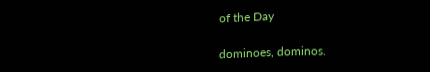of the Day

dominoes, dominos.